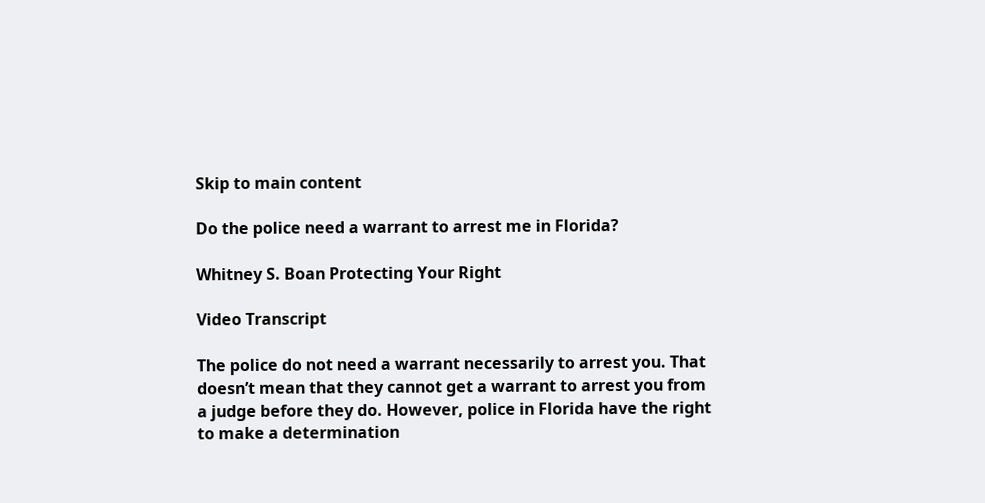Skip to main content

Do the police need a warrant to arrest me in Florida?

Whitney S. Boan Protecting Your Right

Video Transcript

The police do not need a warrant necessarily to arrest you. That doesn’t mean that they cannot get a warrant to arrest you from a judge before they do. However, police in Florida have the right to make a determination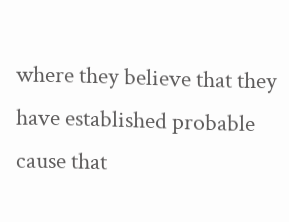where they believe that they have established probable cause that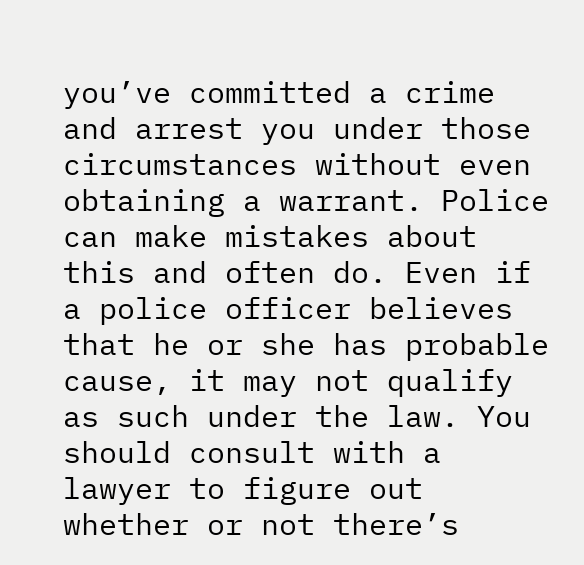you’ve committed a crime and arrest you under those circumstances without even obtaining a warrant. Police can make mistakes about this and often do. Even if a police officer believes that he or she has probable cause, it may not qualify as such under the law. You should consult with a lawyer to figure out whether or not there’s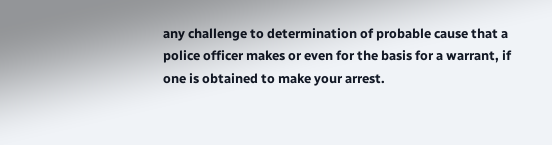any challenge to determination of probable cause that a police officer makes or even for the basis for a warrant, if one is obtained to make your arrest.